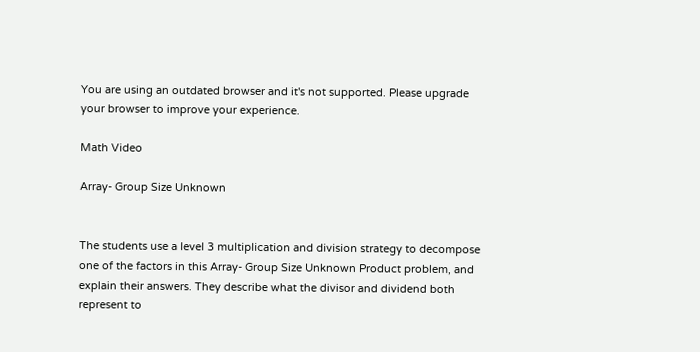You are using an outdated browser and it's not supported. Please upgrade your browser to improve your experience.

Math Video

Array- Group Size Unknown


The students use a level 3 multiplication and division strategy to decompose one of the factors in this Array- Group Size Unknown Product problem, and explain their answers. They describe what the divisor and dividend both represent to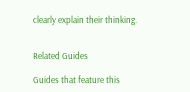clearly explain their thinking.


Related Guides

Guides that feature this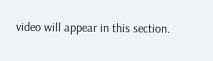video will appear in this section.